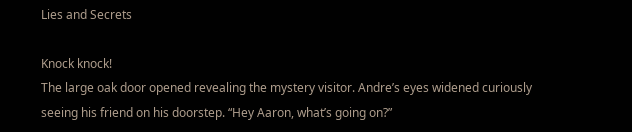Lies and Secrets

Knock knock!
The large oak door opened revealing the mystery visitor. Andre’s eyes widened curiously seeing his friend on his doorstep. “Hey Aaron, what’s going on?”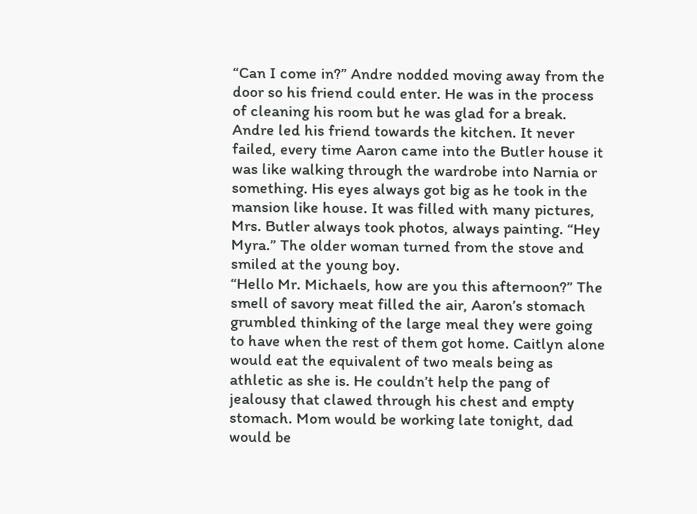“Can I come in?” Andre nodded moving away from the door so his friend could enter. He was in the process of cleaning his room but he was glad for a break. Andre led his friend towards the kitchen. It never failed, every time Aaron came into the Butler house it was like walking through the wardrobe into Narnia or something. His eyes always got big as he took in the mansion like house. It was filled with many pictures, Mrs. Butler always took photos, always painting. “Hey Myra.” The older woman turned from the stove and smiled at the young boy.
“Hello Mr. Michaels, how are you this afternoon?” The smell of savory meat filled the air, Aaron’s stomach grumbled thinking of the large meal they were going to have when the rest of them got home. Caitlyn alone would eat the equivalent of two meals being as athletic as she is. He couldn’t help the pang of jealousy that clawed through his chest and empty stomach. Mom would be working late tonight, dad would be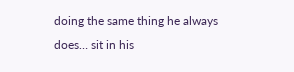doing the same thing he always does… sit in his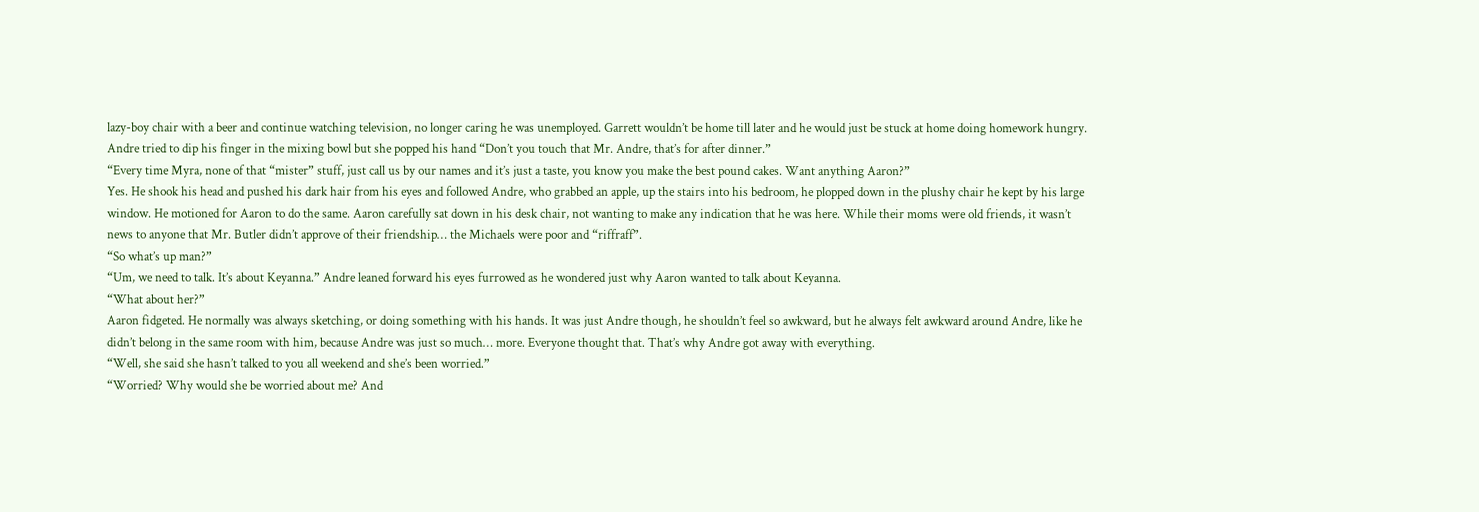lazy-boy chair with a beer and continue watching television, no longer caring he was unemployed. Garrett wouldn’t be home till later and he would just be stuck at home doing homework hungry. Andre tried to dip his finger in the mixing bowl but she popped his hand “Don’t you touch that Mr. Andre, that’s for after dinner.”
“Every time Myra, none of that “mister” stuff, just call us by our names and it’s just a taste, you know you make the best pound cakes. Want anything Aaron?”
Yes. He shook his head and pushed his dark hair from his eyes and followed Andre, who grabbed an apple, up the stairs into his bedroom, he plopped down in the plushy chair he kept by his large window. He motioned for Aaron to do the same. Aaron carefully sat down in his desk chair, not wanting to make any indication that he was here. While their moms were old friends, it wasn’t news to anyone that Mr. Butler didn’t approve of their friendship… the Michaels were poor and “riffraff”.
“So what’s up man?”
“Um, we need to talk. It’s about Keyanna.” Andre leaned forward his eyes furrowed as he wondered just why Aaron wanted to talk about Keyanna.
“What about her?”
Aaron fidgeted. He normally was always sketching, or doing something with his hands. It was just Andre though, he shouldn’t feel so awkward, but he always felt awkward around Andre, like he didn’t belong in the same room with him, because Andre was just so much… more. Everyone thought that. That’s why Andre got away with everything.
“Well, she said she hasn’t talked to you all weekend and she’s been worried.”
“Worried? Why would she be worried about me? And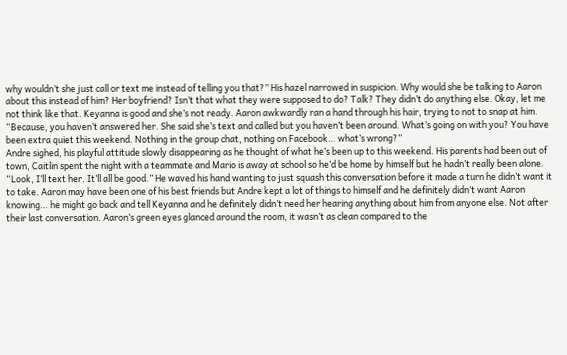why wouldn’t she just call or text me instead of telling you that?” His hazel narrowed in suspicion. Why would she be talking to Aaron about this instead of him? Her boyfriend? Isn’t that what they were supposed to do? Talk? They didn’t do anything else. Okay, let me not think like that. Keyanna is good and she’s not ready. Aaron awkwardly ran a hand through his hair, trying to not to snap at him.
“Because, you haven’t answered her. She said she’s text and called but you haven’t been around. What’s going on with you? You have been extra quiet this weekend. Nothing in the group chat, nothing on Facebook… what’s wrong?”
Andre sighed, his playful attitude slowly disappearing as he thought of what he’s been up to this weekend. His parents had been out of town, Caitlin spent the night with a teammate and Mario is away at school so he’d be home by himself but he hadn’t really been alone.
“Look, I’ll text her. It’ll all be good.” He waved his hand wanting to just squash this conversation before it made a turn he didn’t want it to take. Aaron may have been one of his best friends but Andre kept a lot of things to himself and he definitely didn’t want Aaron knowing… he might go back and tell Keyanna and he definitely didn’t need her hearing anything about him from anyone else. Not after their last conversation. Aaron’s green eyes glanced around the room, it wasn’t as clean compared to the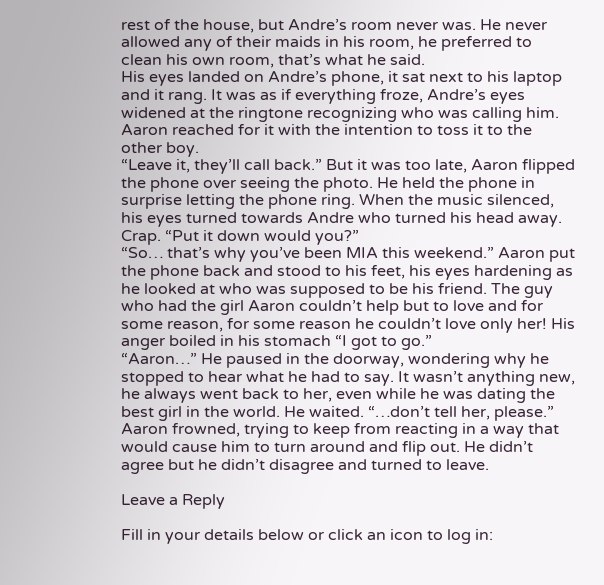rest of the house, but Andre’s room never was. He never allowed any of their maids in his room, he preferred to clean his own room, that’s what he said.
His eyes landed on Andre’s phone, it sat next to his laptop and it rang. It was as if everything froze, Andre’s eyes widened at the ringtone recognizing who was calling him. Aaron reached for it with the intention to toss it to the other boy.
“Leave it, they’ll call back.” But it was too late, Aaron flipped the phone over seeing the photo. He held the phone in surprise letting the phone ring. When the music silenced, his eyes turned towards Andre who turned his head away. Crap. “Put it down would you?”
“So… that’s why you’ve been MIA this weekend.” Aaron put the phone back and stood to his feet, his eyes hardening as he looked at who was supposed to be his friend. The guy who had the girl Aaron couldn’t help but to love and for some reason, for some reason he couldn’t love only her! His anger boiled in his stomach “I got to go.”
“Aaron…” He paused in the doorway, wondering why he stopped to hear what he had to say. It wasn’t anything new, he always went back to her, even while he was dating the best girl in the world. He waited. “…don’t tell her, please.”
Aaron frowned, trying to keep from reacting in a way that would cause him to turn around and flip out. He didn’t agree but he didn’t disagree and turned to leave.

Leave a Reply

Fill in your details below or click an icon to log in: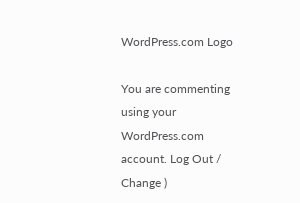WordPress.com Logo

You are commenting using your WordPress.com account. Log Out /  Change )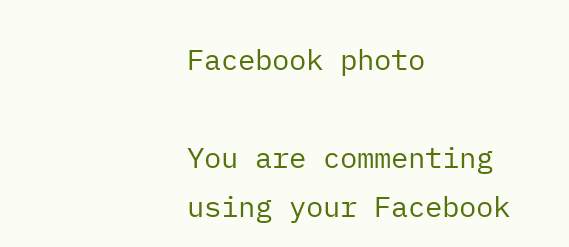Facebook photo

You are commenting using your Facebook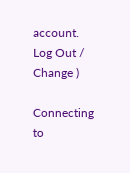account. Log Out /  Change )

Connecting to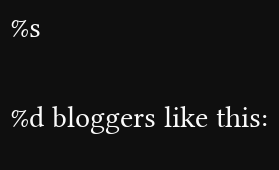%s

%d bloggers like this: